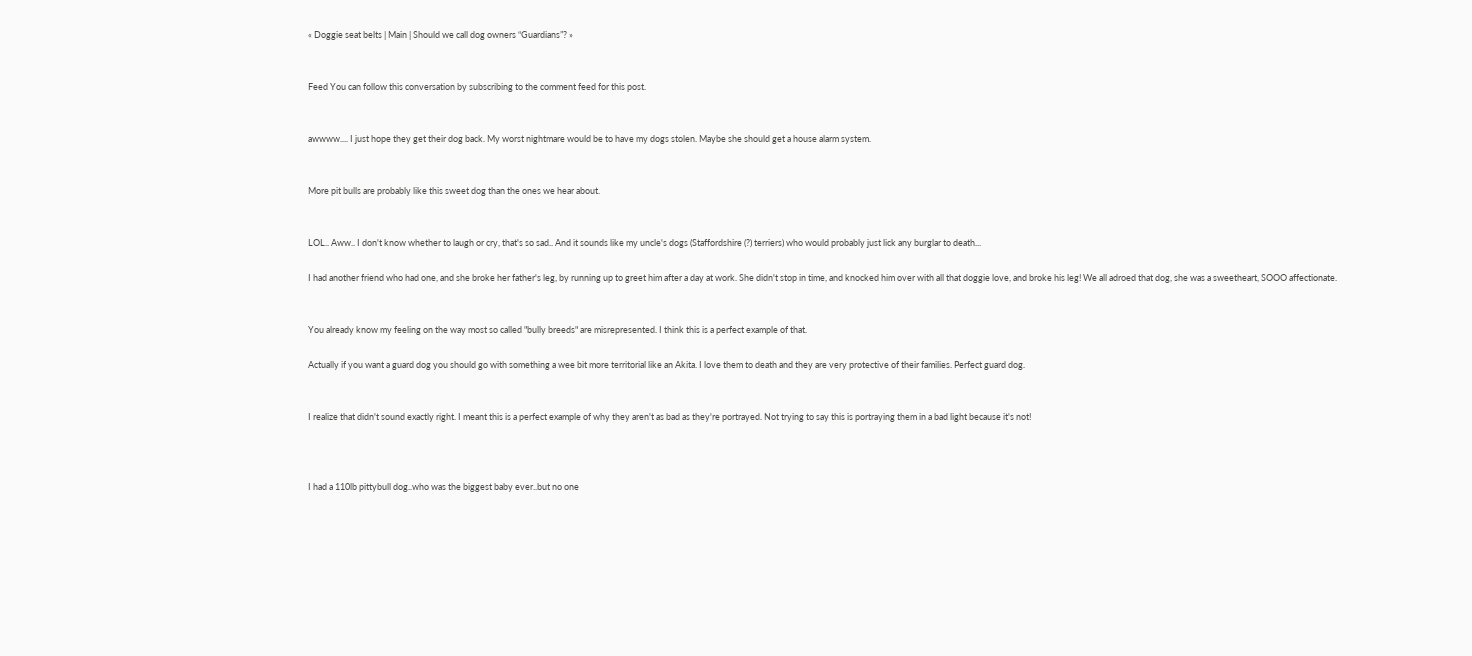« Doggie seat belts | Main | Should we call dog owners “Guardians”? »


Feed You can follow this conversation by subscribing to the comment feed for this post.


awwww.... I just hope they get their dog back. My worst nightmare would be to have my dogs stolen. Maybe she should get a house alarm system.


More pit bulls are probably like this sweet dog than the ones we hear about.


LOL.. Aww.. I don't know whether to laugh or cry, that's so sad.. And it sounds like my uncle's dogs (Staffordshire (?) terriers) who would probably just lick any burglar to death...

I had another friend who had one, and she broke her father's leg, by running up to greet him after a day at work. She didn't stop in time, and knocked him over with all that doggie love, and broke his leg! We all adroed that dog, she was a sweetheart, SOOO affectionate.


You already know my feeling on the way most so called "bully breeds" are misrepresented. I think this is a perfect example of that.

Actually if you want a guard dog you should go with something a wee bit more territorial like an Akita. I love them to death and they are very protective of their families. Perfect guard dog.


I realize that didn't sound exactly right. I meant this is a perfect example of why they aren't as bad as they're portrayed. Not trying to say this is portraying them in a bad light because it's not!



I had a 110lb pittybull dog..who was the biggest baby ever..but no one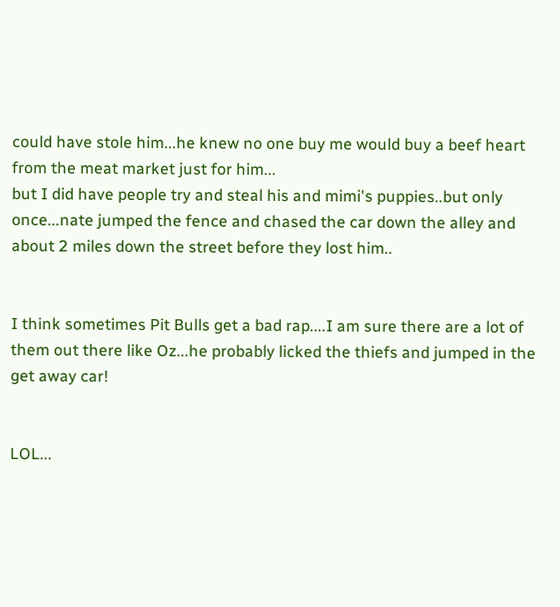could have stole him...he knew no one buy me would buy a beef heart from the meat market just for him...
but I did have people try and steal his and mimi's puppies..but only once...nate jumped the fence and chased the car down the alley and about 2 miles down the street before they lost him..


I think sometimes Pit Bulls get a bad rap....I am sure there are a lot of them out there like Oz...he probably licked the thiefs and jumped in the get away car!


LOL...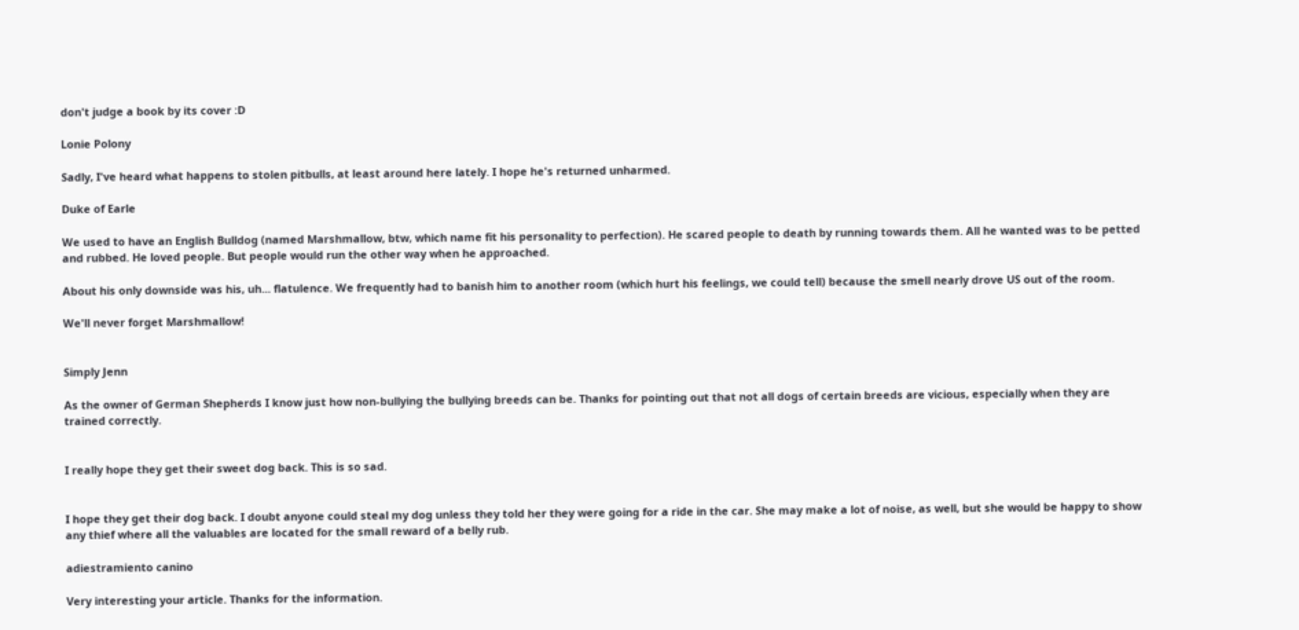don't judge a book by its cover :D

Lonie Polony

Sadly, I've heard what happens to stolen pitbulls, at least around here lately. I hope he's returned unharmed.

Duke of Earle

We used to have an English Bulldog (named Marshmallow, btw, which name fit his personality to perfection). He scared people to death by running towards them. All he wanted was to be petted and rubbed. He loved people. But people would run the other way when he approached.

About his only downside was his, uh... flatulence. We frequently had to banish him to another room (which hurt his feelings, we could tell) because the smell nearly drove US out of the room.

We'll never forget Marshmallow!


Simply Jenn

As the owner of German Shepherds I know just how non-bullying the bullying breeds can be. Thanks for pointing out that not all dogs of certain breeds are vicious, especially when they are trained correctly.


I really hope they get their sweet dog back. This is so sad.


I hope they get their dog back. I doubt anyone could steal my dog unless they told her they were going for a ride in the car. She may make a lot of noise, as well, but she would be happy to show any thief where all the valuables are located for the small reward of a belly rub.

adiestramiento canino

Very interesting your article. Thanks for the information.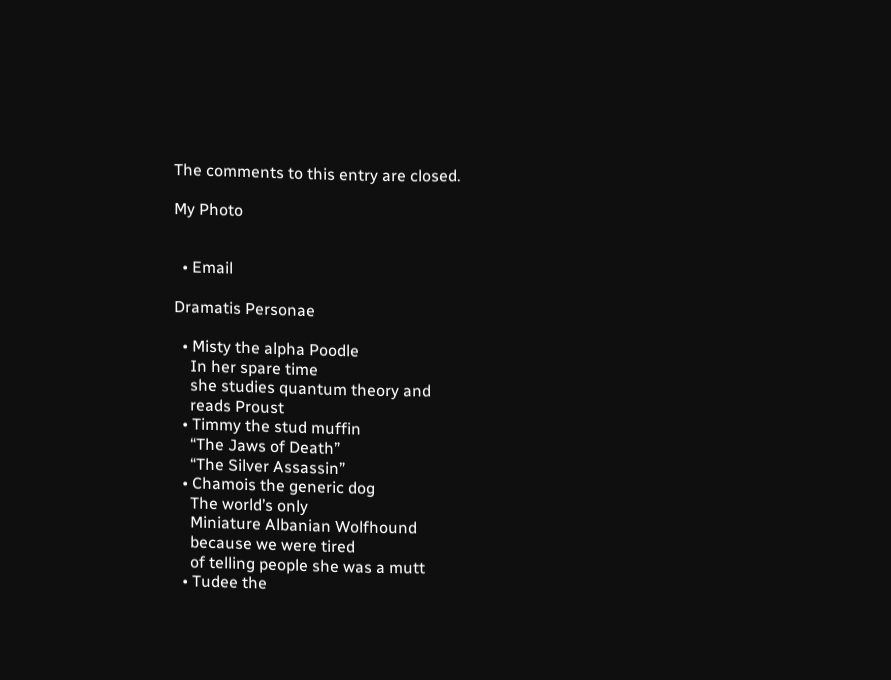The comments to this entry are closed.

My Photo


  • Email

Dramatis Personae

  • Misty the alpha Poodle
    In her spare time
    she studies quantum theory and
    reads Proust
  • Timmy the stud muffin
    “The Jaws of Death”
    “The Silver Assassin”
  • Chamois the generic dog
    The world’s only
    Miniature Albanian Wolfhound
    because we were tired
    of telling people she was a mutt
  • Tudee the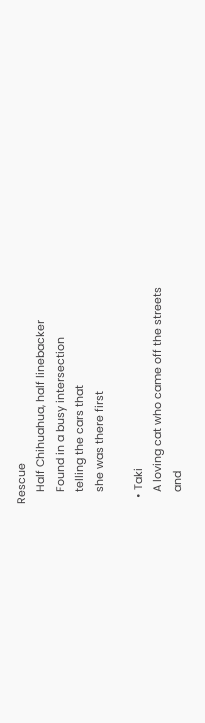Rescue
    Half Chihuahua, half linebacker
    Found in a busy intersection
    telling the cars that
    she was there first

  • Taki
    A loving cat who came off the streets
    and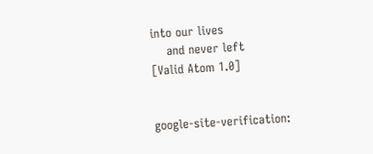into our lives
    and never left
[Valid Atom 1.0]


google-site-verification: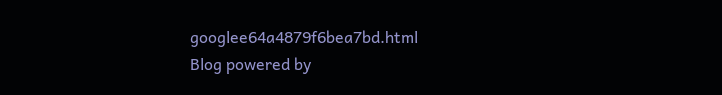googlee64a4879f6bea7bd.html
Blog powered by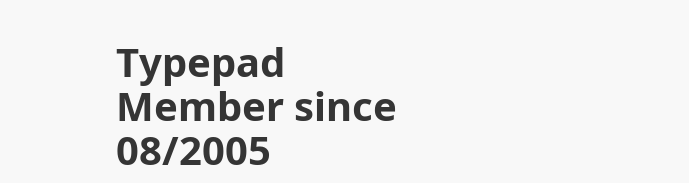Typepad
Member since 08/2005